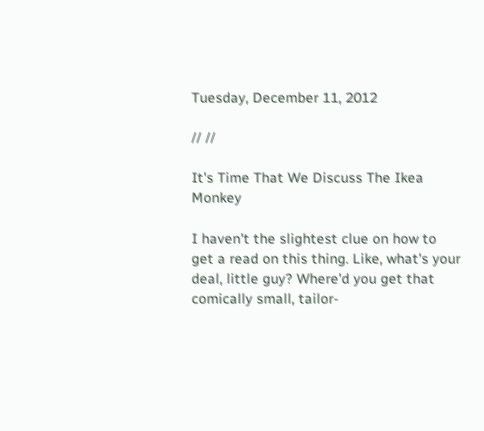Tuesday, December 11, 2012

// //

It's Time That We Discuss The Ikea Monkey

I haven't the slightest clue on how to get a read on this thing. Like, what's your deal, little guy? Where'd you get that comically small, tailor-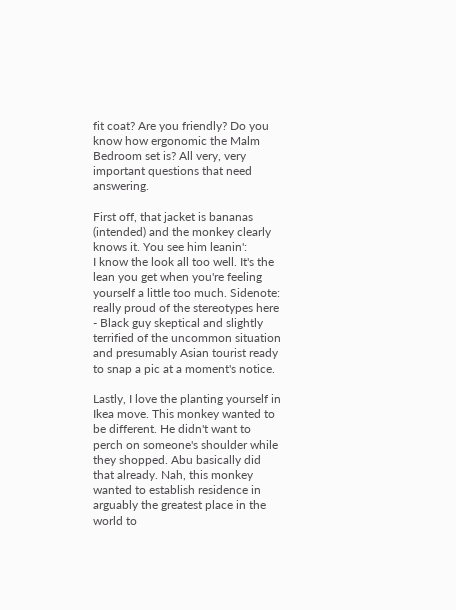fit coat? Are you friendly? Do you know how ergonomic the Malm Bedroom set is? All very, very important questions that need answering.

First off, that jacket is bananas (intended) and the monkey clearly knows it. You see him leanin':
I know the look all too well. It's the lean you get when you're feeling yourself a little too much. Sidenote: really proud of the stereotypes here - Black guy skeptical and slightly terrified of the uncommon situation and presumably Asian tourist ready to snap a pic at a moment's notice.

Lastly, I love the planting yourself in Ikea move. This monkey wanted to be different. He didn't want to perch on someone's shoulder while they shopped. Abu basically did that already. Nah, this monkey wanted to establish residence in arguably the greatest place in the world to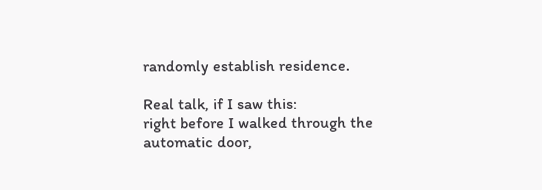randomly establish residence.

Real talk, if I saw this:
right before I walked through the automatic door,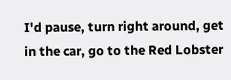I'd pause, turn right around, get in the car, go to the Red Lobster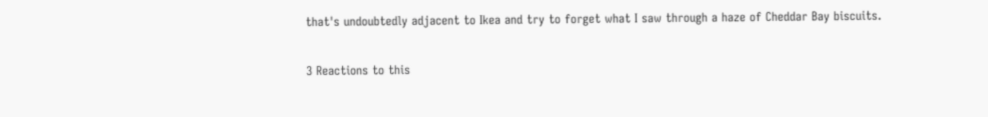that's undoubtedly adjacent to Ikea and try to forget what I saw through a haze of Cheddar Bay biscuits.

3 Reactions to this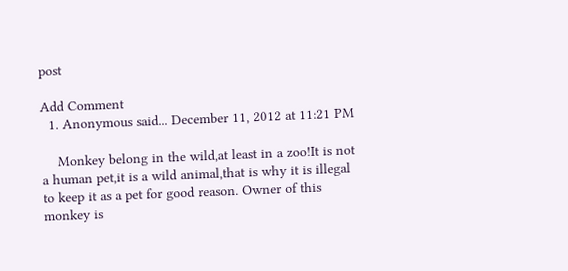post

Add Comment
  1. Anonymous said... December 11, 2012 at 11:21 PM

    Monkey belong in the wild,at least in a zoo!It is not a human pet,it is a wild animal,that is why it is illegal to keep it as a pet for good reason. Owner of this monkey is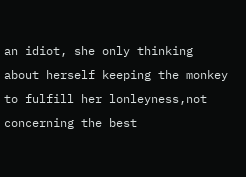an idiot, she only thinking about herself keeping the monkey to fulfill her lonleyness,not concerning the best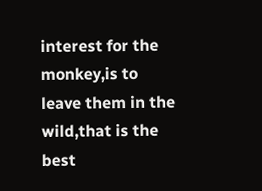interest for the monkey,is to leave them in the wild,that is the best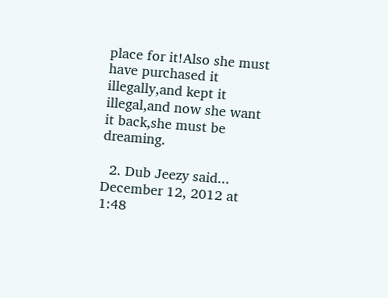place for it!Also she must have purchased it illegally,and kept it illegal,and now she want it back,she must be dreaming.

  2. Dub Jeezy said... December 12, 2012 at 1:48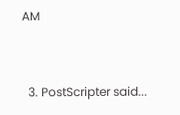AM


  3. PostScripter said...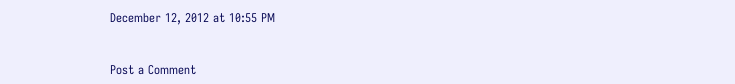December 12, 2012 at 10:55 PM


Post a Comment